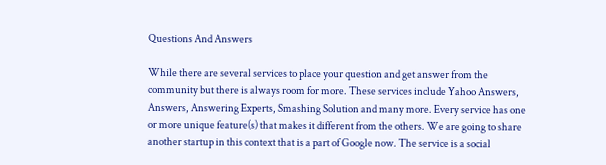Questions And Answers

While there are several services to place your question and get answer from the community but there is always room for more. These services include Yahoo Answers, Answers, Answering Experts, Smashing Solution and many more. Every service has one or more unique feature(s) that makes it different from the others. We are going to share another startup in this context that is a part of Google now. The service is a social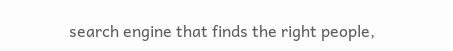search engine that finds the right people,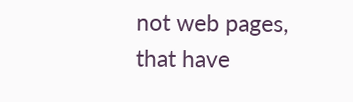not web pages, that have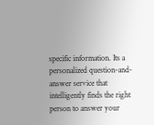specific information. Its a personalized question-and-answer service that intelligently finds the right person to answer your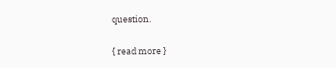question.

{ read more }